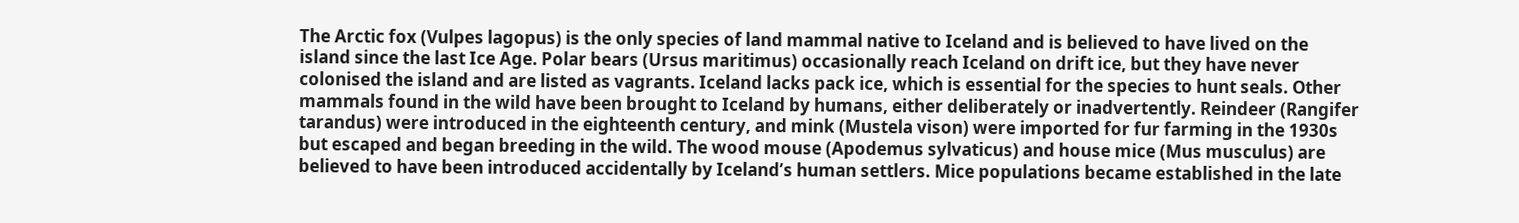The Arctic fox (Vulpes lagopus) is the only species of land mammal native to Iceland and is believed to have lived on the island since the last Ice Age. Polar bears (Ursus maritimus) occasionally reach Iceland on drift ice, but they have never colonised the island and are listed as vagrants. Iceland lacks pack ice, which is essential for the species to hunt seals. Other mammals found in the wild have been brought to Iceland by humans, either deliberately or inadvertently. Reindeer (Rangifer tarandus) were introduced in the eighteenth century, and mink (Mustela vison) were imported for fur farming in the 1930s but escaped and began breeding in the wild. The wood mouse (Apodemus sylvaticus) and house mice (Mus musculus) are believed to have been introduced accidentally by Iceland’s human settlers. Mice populations became established in the late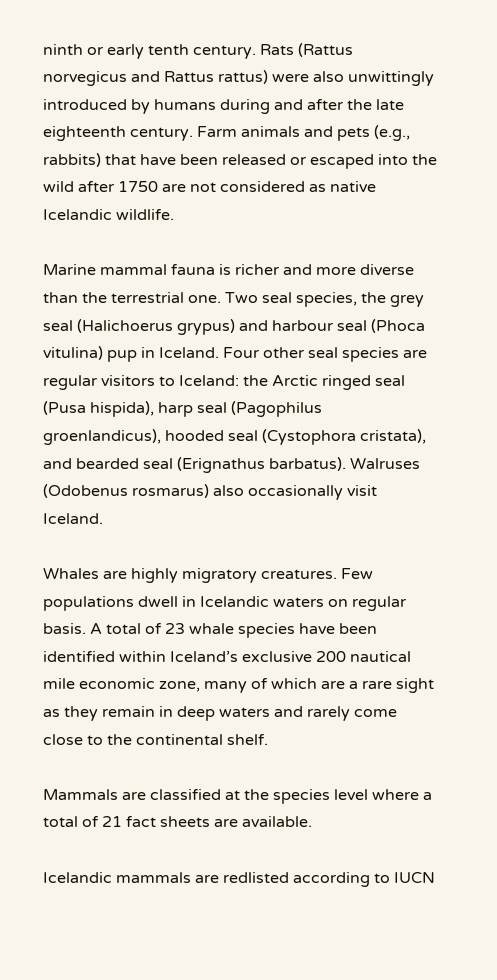ninth or early tenth century. Rats (Rattus norvegicus and Rattus rattus) were also unwittingly introduced by humans during and after the late eighteenth century. Farm animals and pets (e.g., rabbits) that have been released or escaped into the wild after 1750 are not considered as native Icelandic wildlife.

Marine mammal fauna is richer and more diverse than the terrestrial one. Two seal species, the grey seal (Halichoerus grypus) and harbour seal (Phoca vitulina) pup in Iceland. Four other seal species are regular visitors to Iceland: the Arctic ringed seal (Pusa hispida), harp seal (Pagophilus groenlandicus), hooded seal (Cystophora cristata), and bearded seal (Erignathus barbatus). Walruses (Odobenus rosmarus) also occasionally visit Iceland.

Whales are highly migratory creatures. Few populations dwell in Icelandic waters on regular basis. A total of 23 whale species have been identified within Iceland’s exclusive 200 nautical mile economic zone, many of which are a rare sight as they remain in deep waters and rarely come close to the continental shelf.

Mammals are classified at the species level where a total of 21 fact sheets are available.

Icelandic mammals are redlisted according to IUCN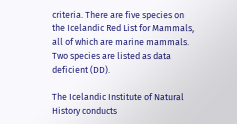criteria. There are five species on the Icelandic Red List for Mammals, all of which are marine mammals. Two species are listed as data deficient (DD).

The Icelandic Institute of Natural History conducts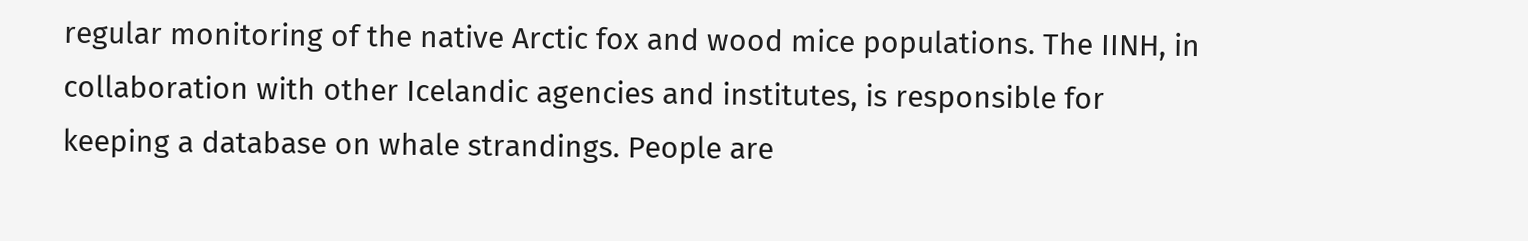regular monitoring of the native Arctic fox and wood mice populations. The IINH, in collaboration with other Icelandic agencies and institutes, is responsible for keeping a database on whale strandings. People are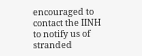encouraged to contact the IINH to notify us of stranded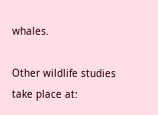whales.

Other wildlife studies take place at: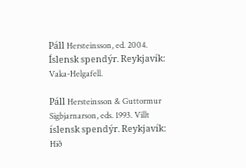Páll Hersteinsson, ed. 2004. Íslensk spendýr. Reykjavík: Vaka-Helgafell.

Páll Hersteinsson & Guttormur Sigbjarnarson, eds. 1993. Villt íslensk spendýr. Reykjavík: Hið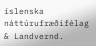íslenska náttúrufræðifélag & Landvernd.